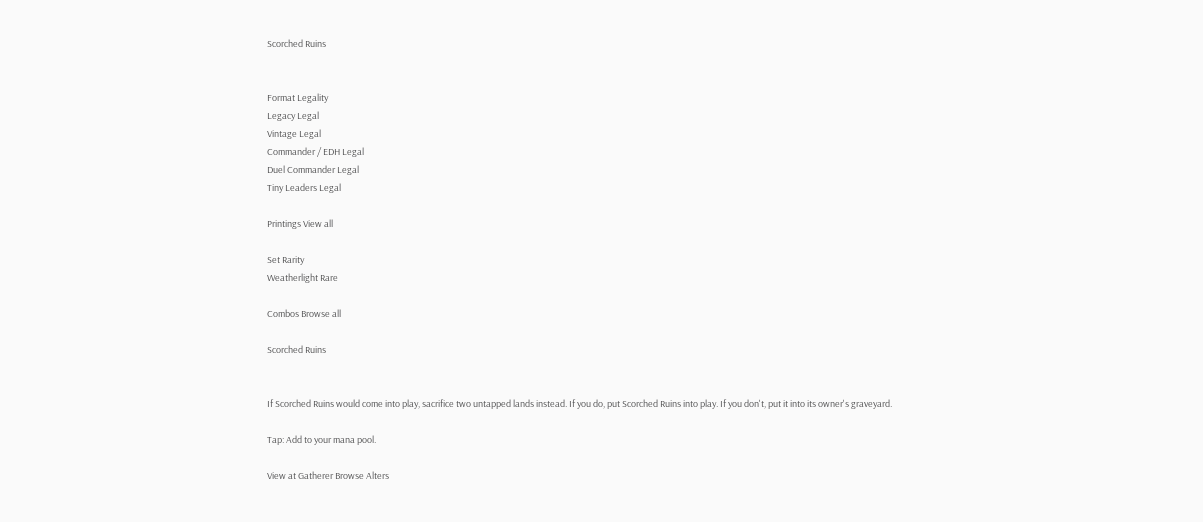Scorched Ruins


Format Legality
Legacy Legal
Vintage Legal
Commander / EDH Legal
Duel Commander Legal
Tiny Leaders Legal

Printings View all

Set Rarity
Weatherlight Rare

Combos Browse all

Scorched Ruins


If Scorched Ruins would come into play, sacrifice two untapped lands instead. If you do, put Scorched Ruins into play. If you don't, put it into its owner's graveyard.

Tap: Add to your mana pool.

View at Gatherer Browse Alters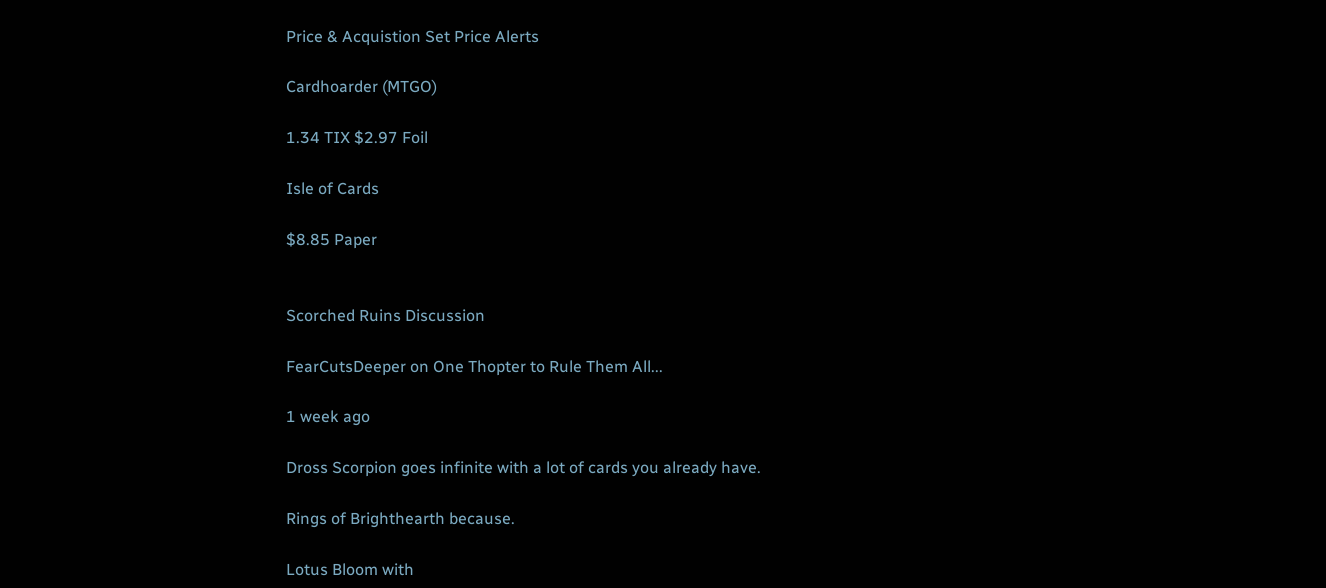Price & Acquistion Set Price Alerts

Cardhoarder (MTGO)

1.34 TIX $2.97 Foil

Isle of Cards

$8.85 Paper


Scorched Ruins Discussion

FearCutsDeeper on One Thopter to Rule Them All...

1 week ago

Dross Scorpion goes infinite with a lot of cards you already have.

Rings of Brighthearth because.

Lotus Bloom with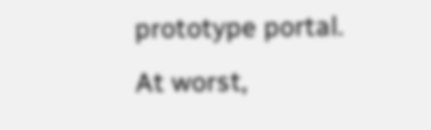prototype portal. At worst,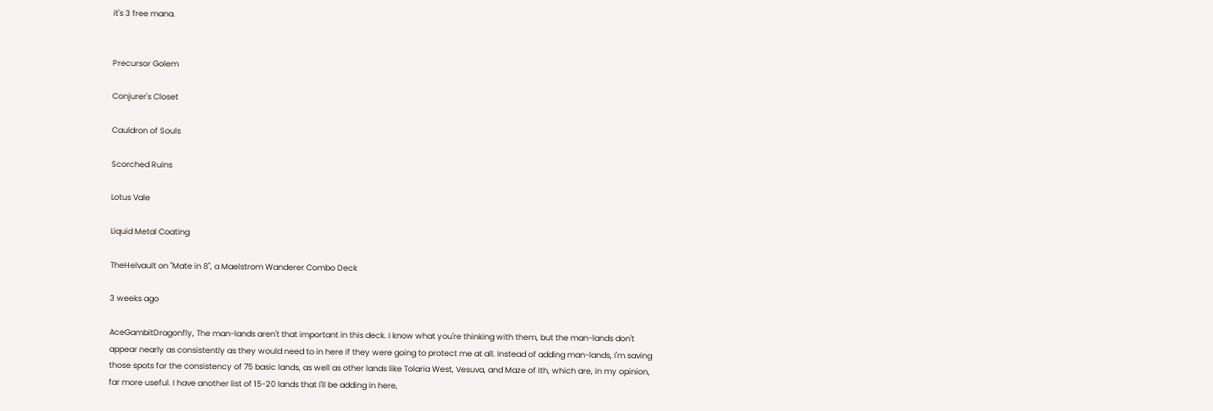it's 3 free mana.


Precursor Golem

Conjurer's Closet

Cauldron of Souls

Scorched Ruins

Lotus Vale

Liquid Metal Coating

TheHelvault on "Mate in 8", a Maelstrom Wanderer Combo Deck

3 weeks ago

AceGambitDragonfly, The man-lands aren't that important in this deck. I know what you're thinking with them, but the man-lands don't appear nearly as consistently as they would need to in here if they were going to protect me at all. Instead of adding man-lands, I'm saving those spots for the consistency of 75 basic lands, as well as other lands like Tolaria West, Vesuva, and Maze of Ith, which are, in my opinion, far more useful. I have another list of 15-20 lands that I'll be adding in here,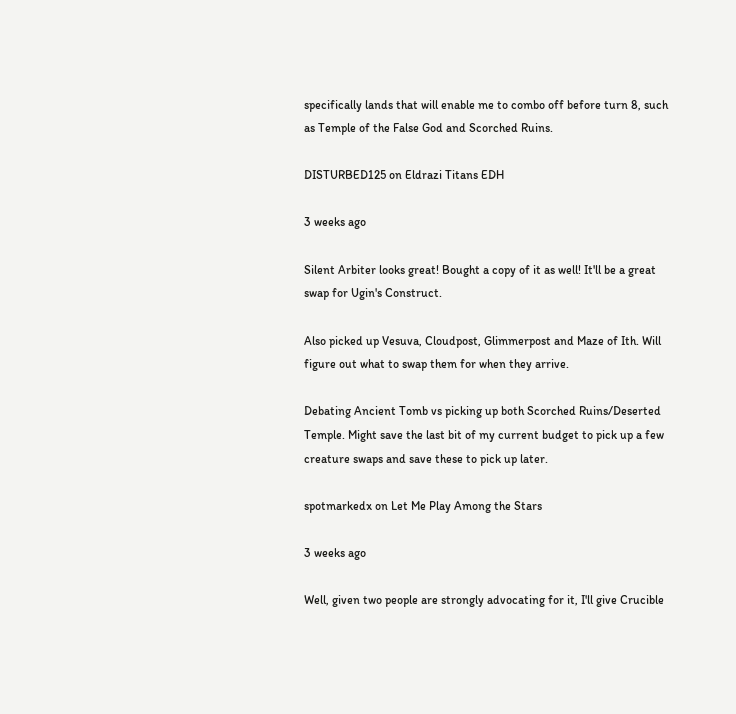specifically lands that will enable me to combo off before turn 8, such as Temple of the False God and Scorched Ruins.

DISTURBED125 on Eldrazi Titans EDH

3 weeks ago

Silent Arbiter looks great! Bought a copy of it as well! It'll be a great swap for Ugin's Construct.

Also picked up Vesuva, Cloudpost, Glimmerpost and Maze of Ith. Will figure out what to swap them for when they arrive.

Debating Ancient Tomb vs picking up both Scorched Ruins/Deserted Temple. Might save the last bit of my current budget to pick up a few creature swaps and save these to pick up later.

spotmarkedx on Let Me Play Among the Stars

3 weeks ago

Well, given two people are strongly advocating for it, I'll give Crucible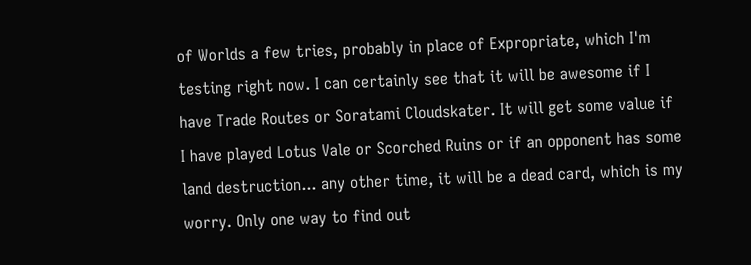of Worlds a few tries, probably in place of Expropriate, which I'm testing right now. I can certainly see that it will be awesome if I have Trade Routes or Soratami Cloudskater. It will get some value if I have played Lotus Vale or Scorched Ruins or if an opponent has some land destruction... any other time, it will be a dead card, which is my worry. Only one way to find out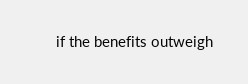if the benefits outweigh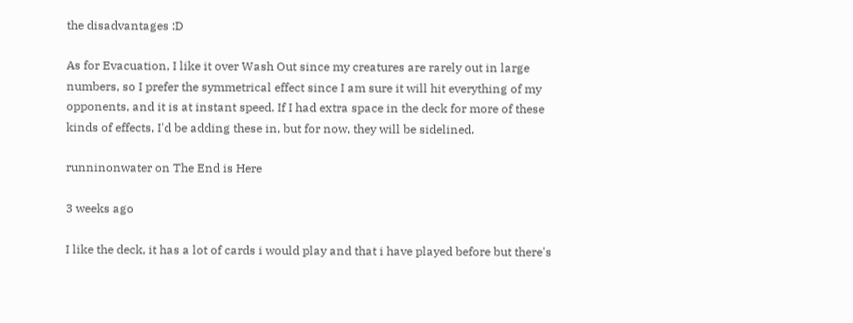the disadvantages :D

As for Evacuation, I like it over Wash Out since my creatures are rarely out in large numbers, so I prefer the symmetrical effect since I am sure it will hit everything of my opponents, and it is at instant speed. If I had extra space in the deck for more of these kinds of effects, I'd be adding these in, but for now, they will be sidelined.

runninonwater on The End is Here

3 weeks ago

I like the deck, it has a lot of cards i would play and that i have played before but there's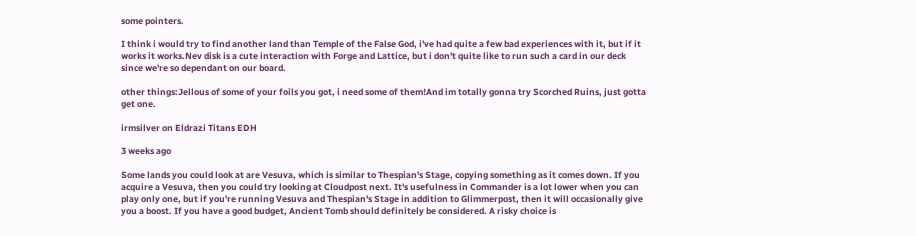some pointers.

I think i would try to find another land than Temple of the False God, i've had quite a few bad experiences with it, but if it works it works.Nev disk is a cute interaction with Forge and Lattice, but i don't quite like to run such a card in our deck since we're so dependant on our board.

other things:Jellous of some of your foils you got, i need some of them!And im totally gonna try Scorched Ruins, just gotta get one.

irmsilver on Eldrazi Titans EDH

3 weeks ago

Some lands you could look at are Vesuva, which is similar to Thespian's Stage, copying something as it comes down. If you acquire a Vesuva, then you could try looking at Cloudpost next. It's usefulness in Commander is a lot lower when you can play only one, but if you're running Vesuva and Thespian's Stage in addition to Glimmerpost, then it will occasionally give you a boost. If you have a good budget, Ancient Tomb should definitely be considered. A risky choice is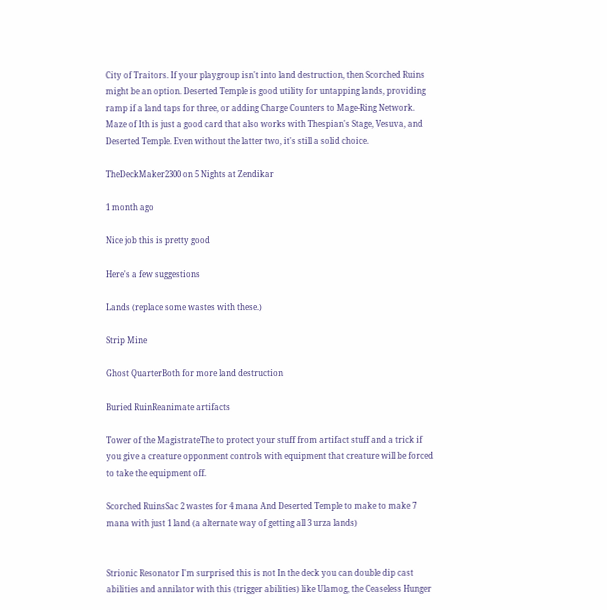City of Traitors. If your playgroup isn't into land destruction, then Scorched Ruins might be an option. Deserted Temple is good utility for untapping lands, providing ramp if a land taps for three, or adding Charge Counters to Mage-Ring Network. Maze of Ith is just a good card that also works with Thespian's Stage, Vesuva, and Deserted Temple. Even without the latter two, it's still a solid choice.

TheDeckMaker2300 on 5 Nights at Zendikar

1 month ago

Nice job this is pretty good

Here's a few suggestions

Lands (replace some wastes with these.)

Strip Mine

Ghost QuarterBoth for more land destruction

Buried RuinReanimate artifacts

Tower of the MagistrateThe to protect your stuff from artifact stuff and a trick if you give a creature opponment controls with equipment that creature will be forced to take the equipment off.

Scorched RuinsSac 2 wastes for 4 mana And Deserted Temple to make to make 7 mana with just 1 land (a alternate way of getting all 3 urza lands)


Strionic Resonator I'm surprised this is not In the deck you can double dip cast abilities and annilator with this (trigger abilities) like Ulamog, the Ceaseless Hunger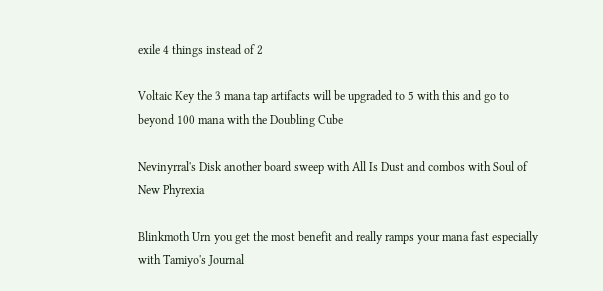exile 4 things instead of 2

Voltaic Key the 3 mana tap artifacts will be upgraded to 5 with this and go to beyond 100 mana with the Doubling Cube

Nevinyrral's Disk another board sweep with All Is Dust and combos with Soul of New Phyrexia

Blinkmoth Urn you get the most benefit and really ramps your mana fast especially with Tamiyo's Journal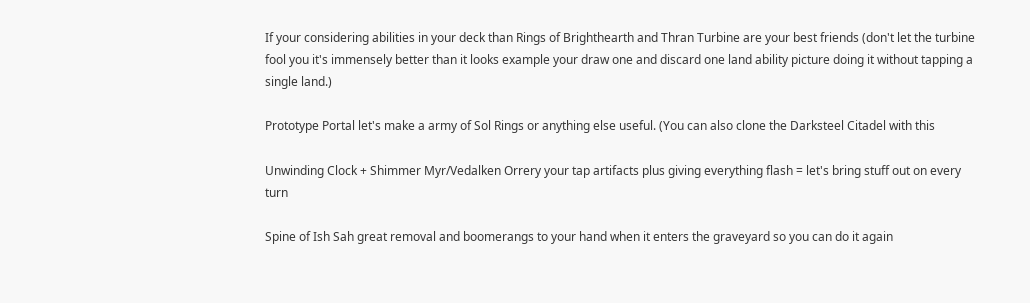If your considering abilities in your deck than Rings of Brighthearth and Thran Turbine are your best friends (don't let the turbine fool you it's immensely better than it looks example your draw one and discard one land ability picture doing it without tapping a single land.)

Prototype Portal let's make a army of Sol Rings or anything else useful. (You can also clone the Darksteel Citadel with this

Unwinding Clock + Shimmer Myr/Vedalken Orrery your tap artifacts plus giving everything flash = let's bring stuff out on every turn

Spine of Ish Sah great removal and boomerangs to your hand when it enters the graveyard so you can do it again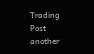Trading Post another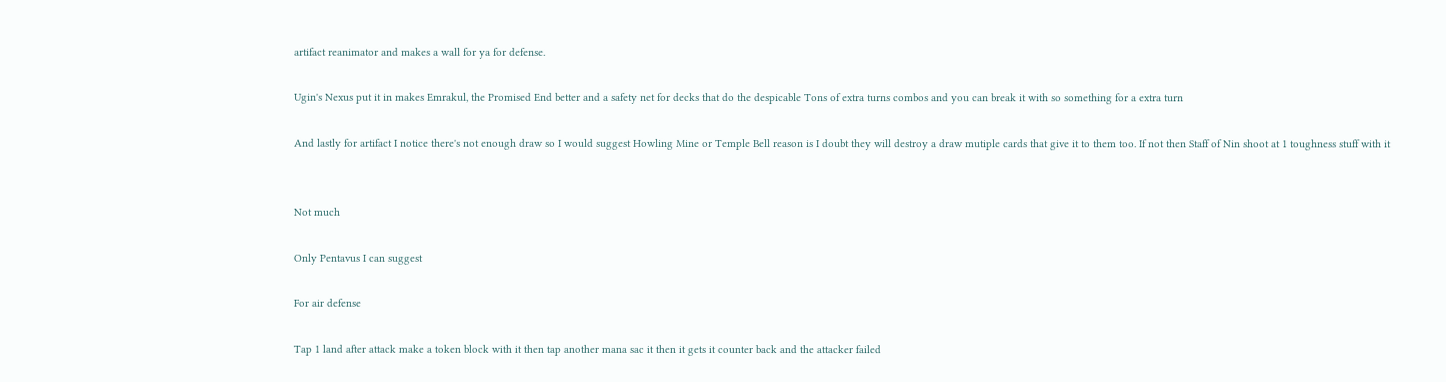artifact reanimator and makes a wall for ya for defense.

Ugin's Nexus put it in makes Emrakul, the Promised End better and a safety net for decks that do the despicable Tons of extra turns combos and you can break it with so something for a extra turn

And lastly for artifact I notice there's not enough draw so I would suggest Howling Mine or Temple Bell reason is I doubt they will destroy a draw mutiple cards that give it to them too. If not then Staff of Nin shoot at 1 toughness stuff with it


Not much

Only Pentavus I can suggest

For air defense

Tap 1 land after attack make a token block with it then tap another mana sac it then it gets it counter back and the attacker failed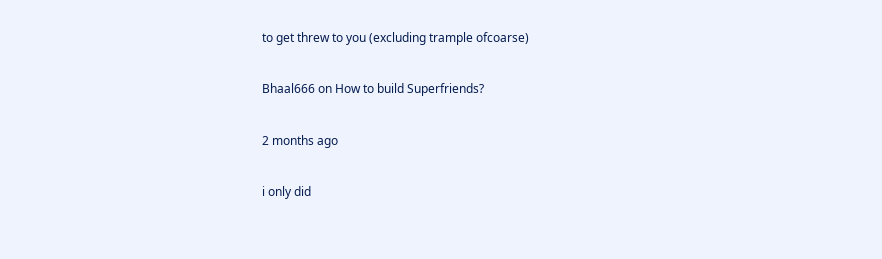to get threw to you (excluding trample ofcoarse)

Bhaal666 on How to build Superfriends?

2 months ago

i only did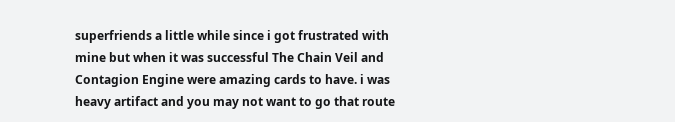superfriends a little while since i got frustrated with mine but when it was successful The Chain Veil and Contagion Engine were amazing cards to have. i was heavy artifact and you may not want to go that route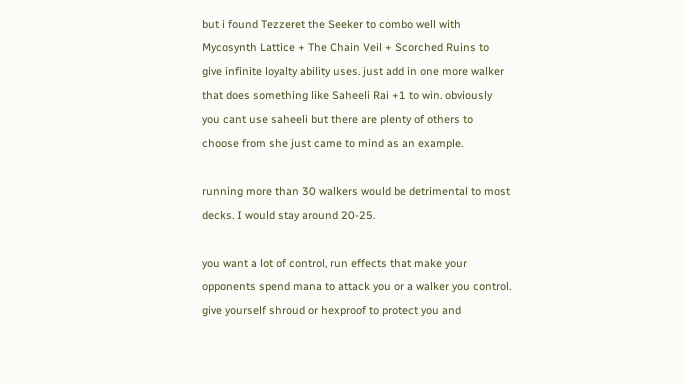but i found Tezzeret the Seeker to combo well with Mycosynth Lattice + The Chain Veil + Scorched Ruins to give infinite loyalty ability uses. just add in one more walker that does something like Saheeli Rai +1 to win. obviously you cant use saheeli but there are plenty of others to choose from she just came to mind as an example.

running more than 30 walkers would be detrimental to most decks. I would stay around 20-25.

you want a lot of control, run effects that make your opponents spend mana to attack you or a walker you control. give yourself shroud or hexproof to protect you and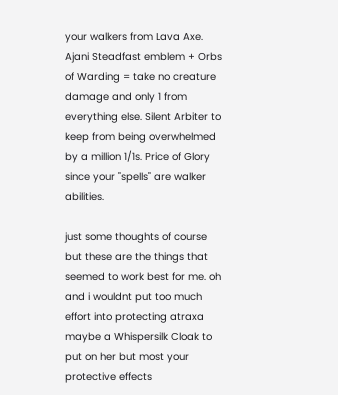your walkers from Lava Axe. Ajani Steadfast emblem + Orbs of Warding = take no creature damage and only 1 from everything else. Silent Arbiter to keep from being overwhelmed by a million 1/1s. Price of Glory since your "spells" are walker abilities.

just some thoughts of course but these are the things that seemed to work best for me. oh and i wouldnt put too much effort into protecting atraxa maybe a Whispersilk Cloak to put on her but most your protective effects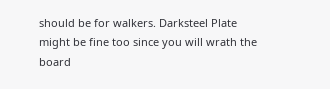should be for walkers. Darksteel Plate might be fine too since you will wrath the board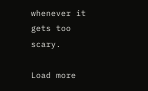whenever it gets too scary.

Load more